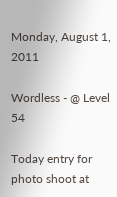Monday, August 1, 2011

Wordless - @ Level 54

Today entry for photo shoot at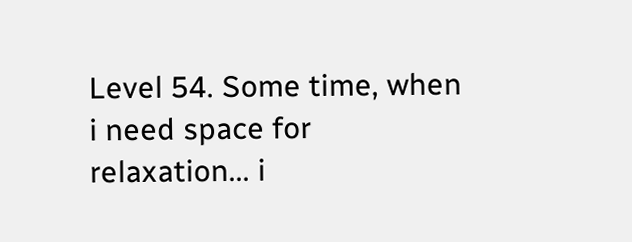Level 54. Some time, when i need space for relaxation... i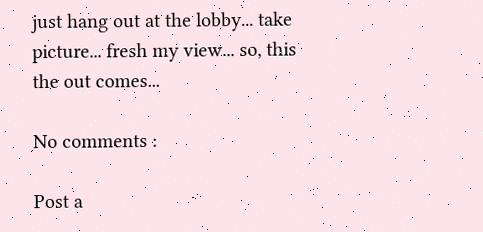just hang out at the lobby... take picture... fresh my view... so, this the out comes...

No comments :

Post a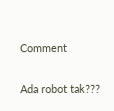Comment

Ada robot tak???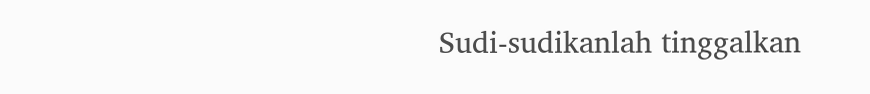Sudi-sudikanlah tinggalkan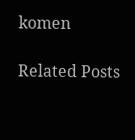komen

Related Posts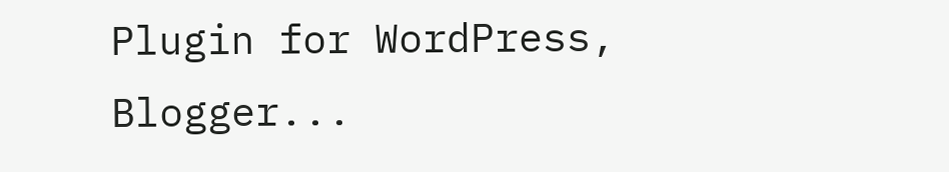Plugin for WordPress, Blogger...